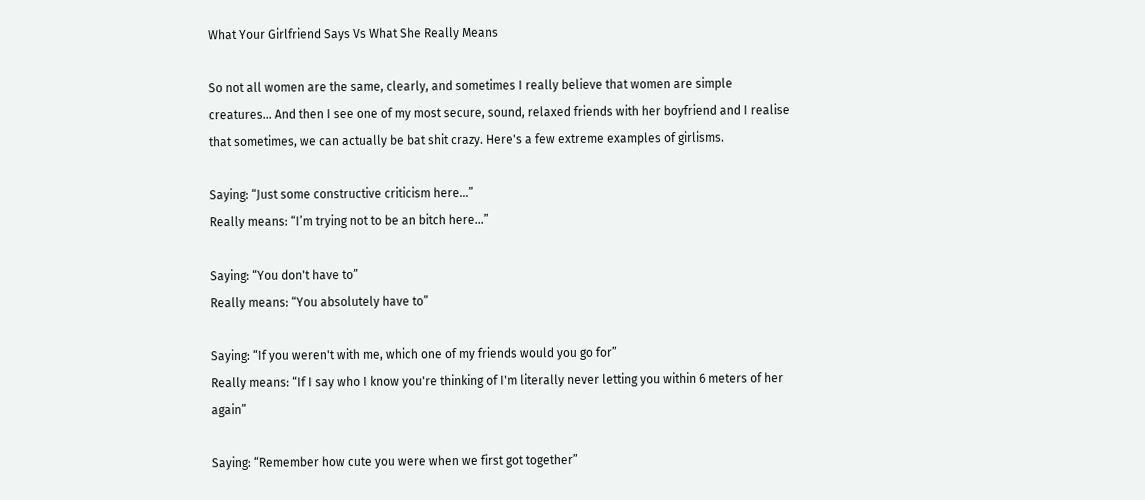What Your Girlfriend Says Vs What She Really Means

So not all women are the same, clearly, and sometimes I really believe that women are simple creatures... And then I see one of my most secure, sound, relaxed friends with her boyfriend and I realise that sometimes, we can actually be bat shit crazy. Here's a few extreme examples of girlisms.

Saying: “Just some constructive criticism here…”
Really means: “I’m trying not to be an bitch here…”

Saying: “You don't have to”
Really means: “You absolutely have to”

Saying: “If you weren't with me, which one of my friends would you go for”
Really means: “If I say who I know you're thinking of I'm literally never letting you within 6 meters of her again”

Saying: “Remember how cute you were when we first got together”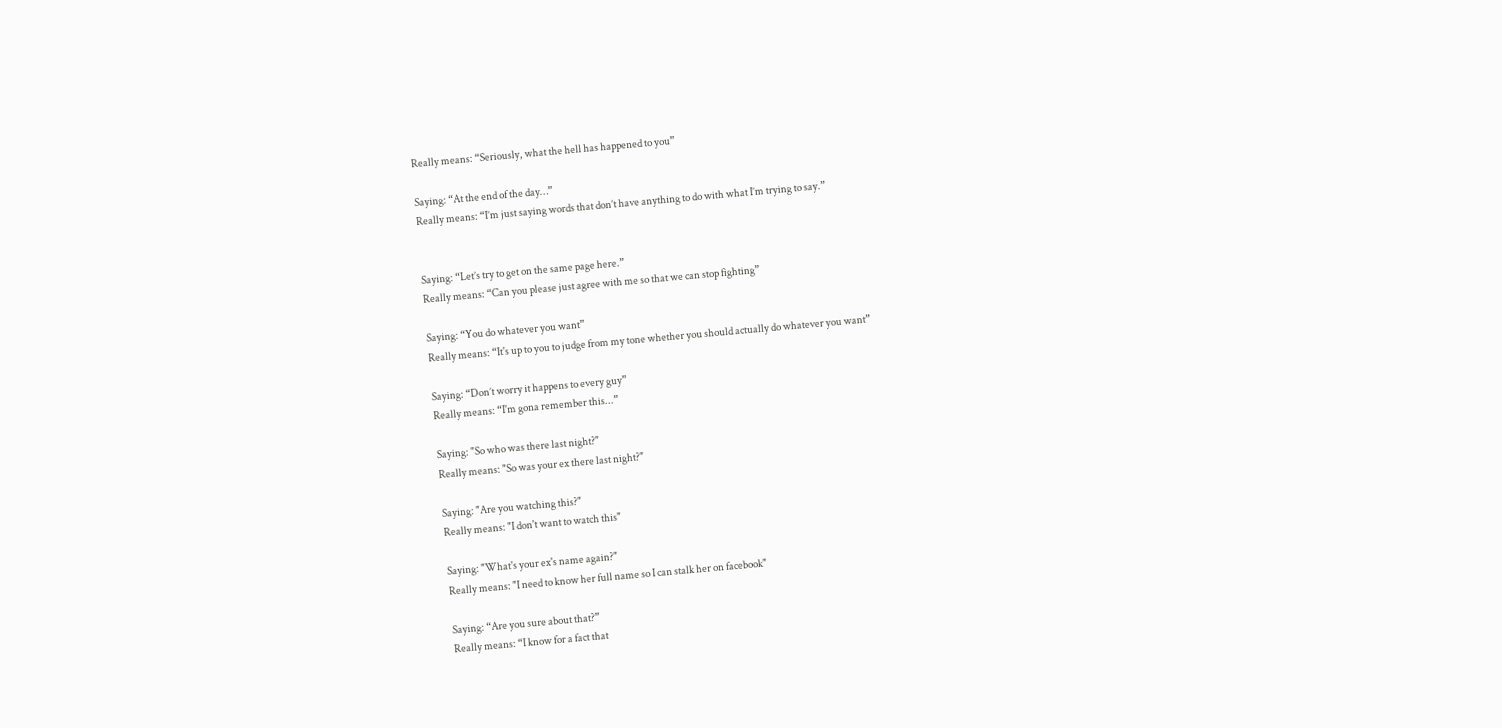Really means: “Seriously, what the hell has happened to you”

Saying: “At the end of the day…”
Really means: “I’m just saying words that don’t have anything to do with what I’m trying to say.”


Saying: “Let’s try to get on the same page here.”
Really means: “Can you please just agree with me so that we can stop fighting”

Saying: “You do whatever you want”
Really means: “It's up to you to judge from my tone whether you should actually do whatever you want”

Saying: “Don’t worry it happens to every guy”
Really means: “I'm gona remember this...”

Saying: "So who was there last night?"
Really means: "So was your ex there last night?"

Saying: "Are you watching this?"
Really means: "I don't want to watch this"

Saying: "What's your ex's name again?"
Really means: "I need to know her full name so I can stalk her on facebook"

Saying: “Are you sure about that?”
Really means: “I know for a fact that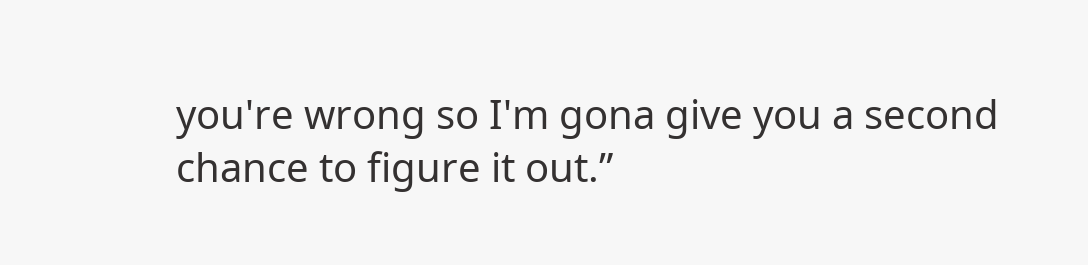you're wrong so I'm gona give you a second chance to figure it out.”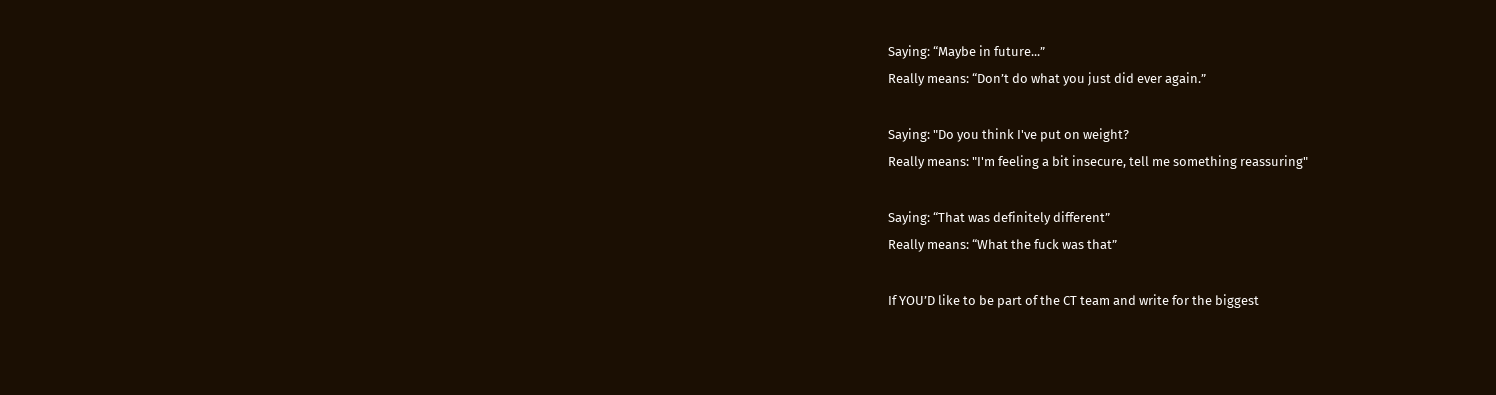Saying: “Maybe in future...”
Really means: “Don’t do what you just did ever again.”

Saying: "Do you think I've put on weight?
Really means: "I'm feeling a bit insecure, tell me something reassuring"

Saying: “That was definitely different”
Really means: “What the fuck was that”

If YOU’D like to be part of the CT team and write for the biggest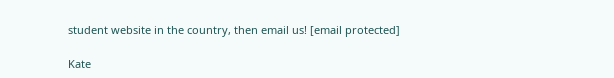student website in the country, then email us! [email protected]

Kate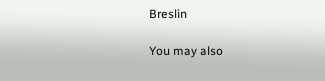Breslin

You may also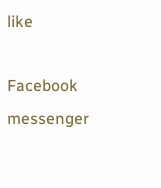like

Facebook messenger